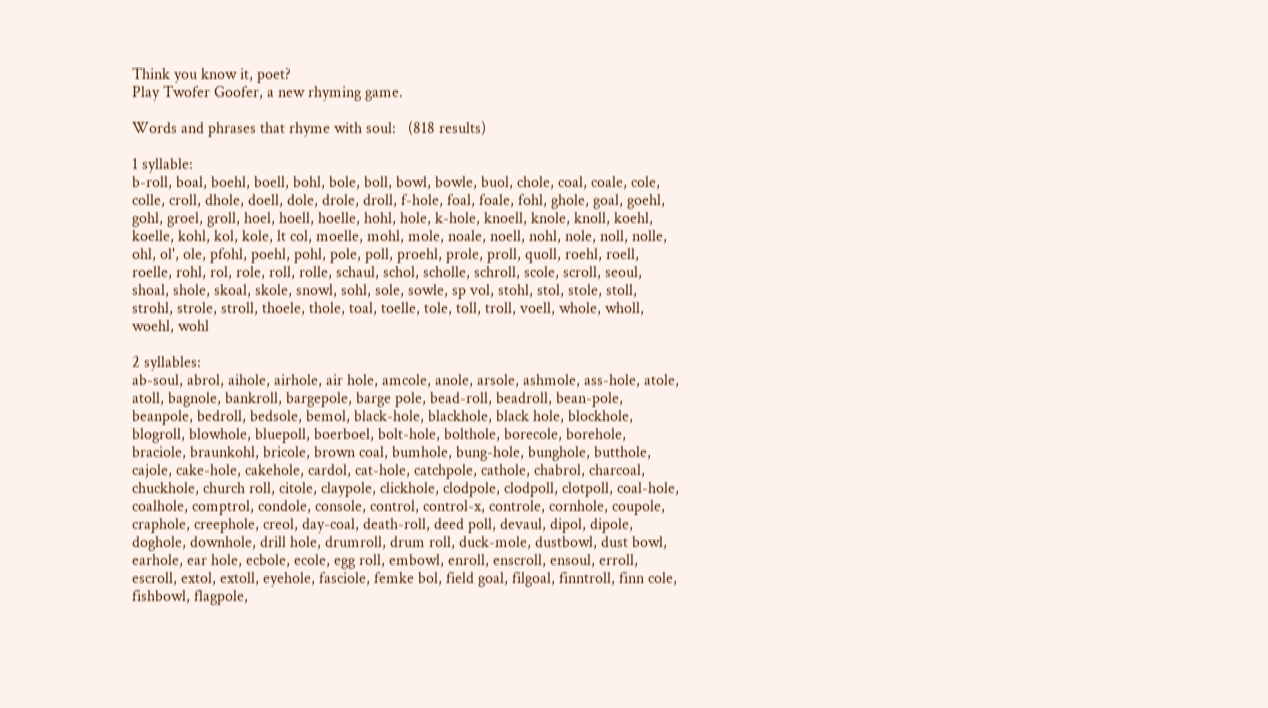Think you know it, poet?
Play Twofer Goofer, a new rhyming game.

Words and phrases that rhyme with soul:   (818 results)

1 syllable:
b-roll, boal, boehl, boell, bohl, bole, boll, bowl, bowle, buol, chole, coal, coale, cole, colle, croll, dhole, doell, dole, drole, droll, f-hole, foal, foale, fohl, ghole, goal, goehl, gohl, groel, groll, hoel, hoell, hoelle, hohl, hole, k-hole, knoell, knole, knoll, koehl, koelle, kohl, kol, kole, lt col, moelle, mohl, mole, noale, noell, nohl, nole, noll, nolle, ohl, ol', ole, pfohl, poehl, pohl, pole, poll, proehl, prole, proll, quoll, roehl, roell, roelle, rohl, rol, role, roll, rolle, schaul, schol, scholle, schroll, scole, scroll, seoul, shoal, shole, skoal, skole, snowl, sohl, sole, sowle, sp vol, stohl, stol, stole, stoll, strohl, strole, stroll, thoele, thole, toal, toelle, tole, toll, troll, voell, whole, wholl, woehl, wohl

2 syllables:
ab-soul, abrol, aihole, airhole, air hole, amcole, anole, arsole, ashmole, ass-hole, atole, atoll, bagnole, bankroll, bargepole, barge pole, bead-roll, beadroll, bean-pole, beanpole, bedroll, bedsole, bemol, black-hole, blackhole, black hole, blockhole, blogroll, blowhole, bluepoll, boerboel, bolt-hole, bolthole, borecole, borehole, braciole, braunkohl, bricole, brown coal, bumhole, bung-hole, bunghole, butthole, cajole, cake-hole, cakehole, cardol, cat-hole, catchpole, cathole, chabrol, charcoal, chuckhole, church roll, citole, claypole, clickhole, clodpole, clodpoll, clotpoll, coal-hole, coalhole, comptrol, condole, console, control, control-x, controle, cornhole, coupole, craphole, creephole, creol, day-coal, death-roll, deed poll, devaul, dipol, dipole, doghole, downhole, drill hole, drumroll, drum roll, duck-mole, dustbowl, dust bowl, earhole, ear hole, ecbole, ecole, egg roll, embowl, enroll, enscroll, ensoul, erroll, escroll, extol, extoll, eyehole, fasciole, femke bol, field goal, filgoal, finntroll, finn cole, fishbowl, flagpole,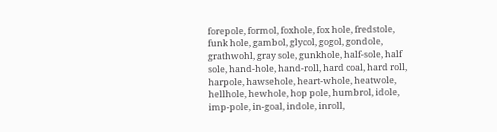forepole, formol, foxhole, fox hole, fredstole, funk hole, gambol, glycol, gogol, gondole, grathwohl, gray sole, gunkhole, half-sole, half sole, hand-hole, hand-roll, hard coal, hard roll, harpole, hawsehole, heart-whole, heatwole, hellhole, hewhole, hop pole, humbrol, idole, imp-pole, in-goal, indole, inroll,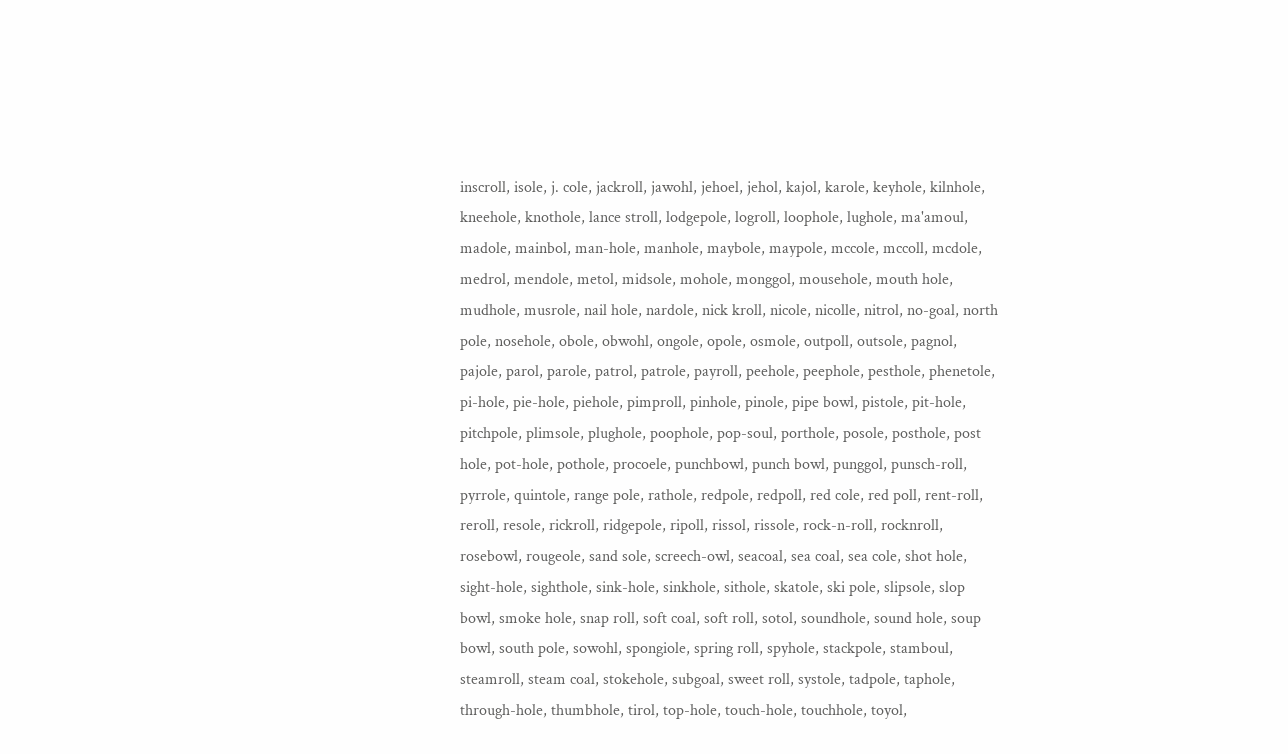inscroll, isole, j. cole, jackroll, jawohl, jehoel, jehol, kajol, karole, keyhole, kilnhole, kneehole, knothole, lance stroll, lodgepole, logroll, loophole, lughole, ma'amoul, madole, mainbol, man-hole, manhole, maybole, maypole, mccole, mccoll, mcdole, medrol, mendole, metol, midsole, mohole, monggol, mousehole, mouth hole, mudhole, musrole, nail hole, nardole, nick kroll, nicole, nicolle, nitrol, no-goal, north pole, nosehole, obole, obwohl, ongole, opole, osmole, outpoll, outsole, pagnol, pajole, parol, parole, patrol, patrole, payroll, peehole, peephole, pesthole, phenetole, pi-hole, pie-hole, piehole, pimproll, pinhole, pinole, pipe bowl, pistole, pit-hole, pitchpole, plimsole, plughole, poophole, pop-soul, porthole, posole, posthole, post hole, pot-hole, pothole, procoele, punchbowl, punch bowl, punggol, punsch-roll, pyrrole, quintole, range pole, rathole, redpole, redpoll, red cole, red poll, rent-roll, reroll, resole, rickroll, ridgepole, ripoll, rissol, rissole, rock-n-roll, rocknroll, rosebowl, rougeole, sand sole, screech-owl, seacoal, sea coal, sea cole, shot hole, sight-hole, sighthole, sink-hole, sinkhole, sithole, skatole, ski pole, slipsole, slop bowl, smoke hole, snap roll, soft coal, soft roll, sotol, soundhole, sound hole, soup bowl, south pole, sowohl, spongiole, spring roll, spyhole, stackpole, stamboul, steamroll, steam coal, stokehole, subgoal, sweet roll, systole, tadpole, taphole, through-hole, thumbhole, tirol, top-hole, touch-hole, touchhole, toyol,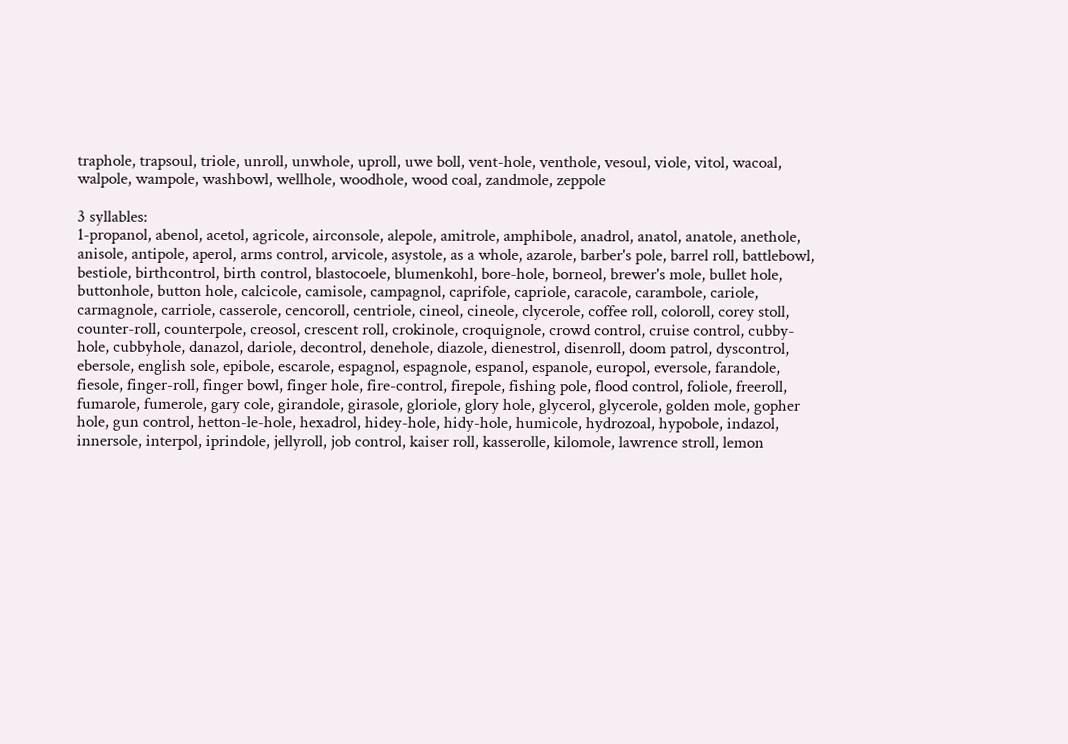traphole, trapsoul, triole, unroll, unwhole, uproll, uwe boll, vent-hole, venthole, vesoul, viole, vitol, wacoal, walpole, wampole, washbowl, wellhole, woodhole, wood coal, zandmole, zeppole

3 syllables:
1-propanol, abenol, acetol, agricole, airconsole, alepole, amitrole, amphibole, anadrol, anatol, anatole, anethole, anisole, antipole, aperol, arms control, arvicole, asystole, as a whole, azarole, barber's pole, barrel roll, battlebowl, bestiole, birthcontrol, birth control, blastocoele, blumenkohl, bore-hole, borneol, brewer's mole, bullet hole, buttonhole, button hole, calcicole, camisole, campagnol, caprifole, capriole, caracole, carambole, cariole, carmagnole, carriole, casserole, cencoroll, centriole, cineol, cineole, clycerole, coffee roll, coloroll, corey stoll, counter-roll, counterpole, creosol, crescent roll, crokinole, croquignole, crowd control, cruise control, cubby-hole, cubbyhole, danazol, dariole, decontrol, denehole, diazole, dienestrol, disenroll, doom patrol, dyscontrol, ebersole, english sole, epibole, escarole, espagnol, espagnole, espanol, espanole, europol, eversole, farandole, fiesole, finger-roll, finger bowl, finger hole, fire-control, firepole, fishing pole, flood control, foliole, freeroll, fumarole, fumerole, gary cole, girandole, girasole, gloriole, glory hole, glycerol, glycerole, golden mole, gopher hole, gun control, hetton-le-hole, hexadrol, hidey-hole, hidy-hole, humicole, hydrozoal, hypobole, indazol, innersole, interpol, iprindole, jellyroll, job control, kaiser roll, kasserolle, kilomole, lawrence stroll, lemon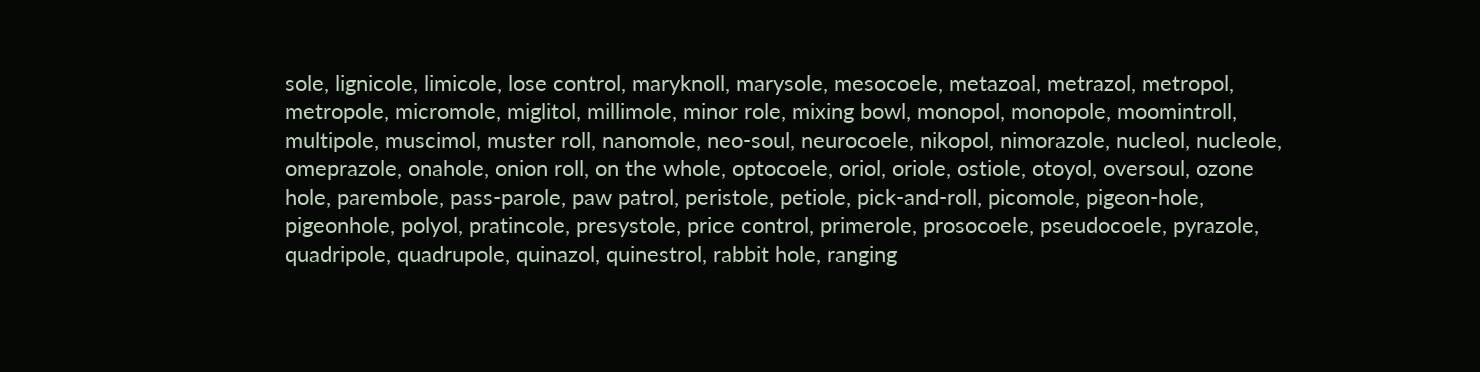sole, lignicole, limicole, lose control, maryknoll, marysole, mesocoele, metazoal, metrazol, metropol, metropole, micromole, miglitol, millimole, minor role, mixing bowl, monopol, monopole, moomintroll, multipole, muscimol, muster roll, nanomole, neo-soul, neurocoele, nikopol, nimorazole, nucleol, nucleole, omeprazole, onahole, onion roll, on the whole, optocoele, oriol, oriole, ostiole, otoyol, oversoul, ozone hole, parembole, pass-parole, paw patrol, peristole, petiole, pick-and-roll, picomole, pigeon-hole, pigeonhole, polyol, pratincole, presystole, price control, primerole, prosocoele, pseudocoele, pyrazole, quadripole, quadrupole, quinazol, quinestrol, rabbit hole, ranging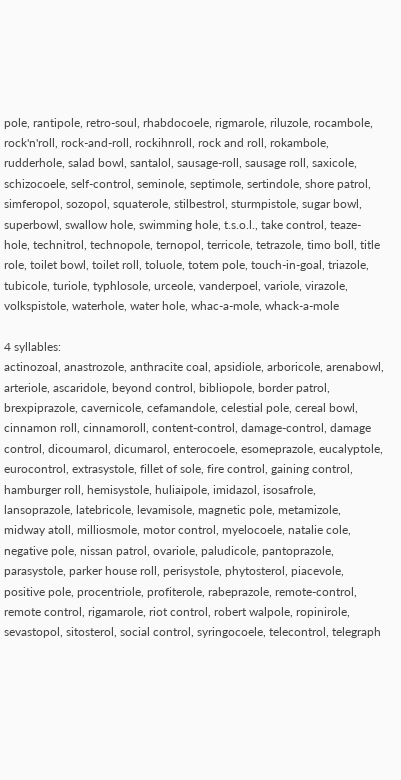pole, rantipole, retro-soul, rhabdocoele, rigmarole, riluzole, rocambole, rock'n'roll, rock-and-roll, rockihnroll, rock and roll, rokambole, rudderhole, salad bowl, santalol, sausage-roll, sausage roll, saxicole, schizocoele, self-control, seminole, septimole, sertindole, shore patrol, simferopol, sozopol, squaterole, stilbestrol, sturmpistole, sugar bowl, superbowl, swallow hole, swimming hole, t.s.o.l., take control, teaze-hole, technitrol, technopole, ternopol, terricole, tetrazole, timo boll, title role, toilet bowl, toilet roll, toluole, totem pole, touch-in-goal, triazole, tubicole, turiole, typhlosole, urceole, vanderpoel, variole, virazole, volkspistole, waterhole, water hole, whac-a-mole, whack-a-mole

4 syllables:
actinozoal, anastrozole, anthracite coal, apsidiole, arboricole, arenabowl, arteriole, ascaridole, beyond control, bibliopole, border patrol, brexpiprazole, cavernicole, cefamandole, celestial pole, cereal bowl, cinnamon roll, cinnamoroll, content-control, damage-control, damage control, dicoumarol, dicumarol, enterocoele, esomeprazole, eucalyptole, eurocontrol, extrasystole, fillet of sole, fire control, gaining control, hamburger roll, hemisystole, huliaipole, imidazol, isosafrole, lansoprazole, latebricole, levamisole, magnetic pole, metamizole, midway atoll, milliosmole, motor control, myelocoele, natalie cole, negative pole, nissan patrol, ovariole, paludicole, pantoprazole, parasystole, parker house roll, perisystole, phytosterol, piacevole, positive pole, procentriole, profiterole, rabeprazole, remote-control, remote control, rigamarole, riot control, robert walpole, ropinirole, sevastopol, sitosterol, social control, syringocoele, telecontrol, telegraph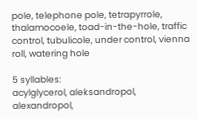pole, telephone pole, tetrapyrrole, thalamocoele, toad-in-the-hole, traffic control, tubulicole, under control, vienna roll, watering hole

5 syllables:
acylglycerol, aleksandropol, alexandropol,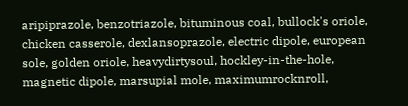aripiprazole, benzotriazole, bituminous coal, bullock's oriole, chicken casserole, dexlansoprazole, electric dipole, european sole, golden oriole, heavydirtysoul, hockley-in-the-hole, magnetic dipole, marsupial mole, maximumrocknroll,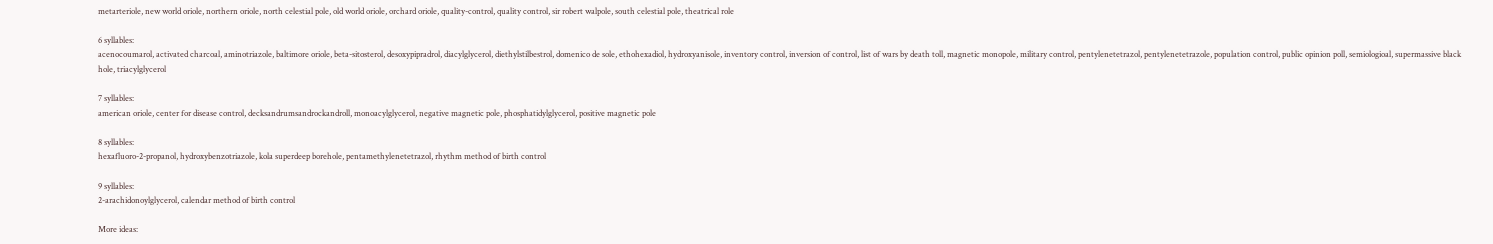metarteriole, new world oriole, northern oriole, north celestial pole, old world oriole, orchard oriole, quality-control, quality control, sir robert walpole, south celestial pole, theatrical role

6 syllables:
acenocoumarol, activated charcoal, aminotriazole, baltimore oriole, beta-sitosterol, desoxypipradrol, diacylglycerol, diethylstilbestrol, domenico de sole, ethohexadiol, hydroxyanisole, inventory control, inversion of control, list of wars by death toll, magnetic monopole, military control, pentylenetetrazol, pentylenetetrazole, population control, public opinion poll, semiologioal, supermassive black hole, triacylglycerol

7 syllables:
american oriole, center for disease control, decksandrumsandrockandroll, monoacylglycerol, negative magnetic pole, phosphatidylglycerol, positive magnetic pole

8 syllables:
hexafluoro-2-propanol, hydroxybenzotriazole, kola superdeep borehole, pentamethylenetetrazol, rhythm method of birth control

9 syllables:
2-arachidonoylglycerol, calendar method of birth control

More ideas: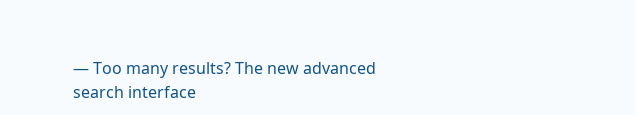— Too many results? The new advanced search interface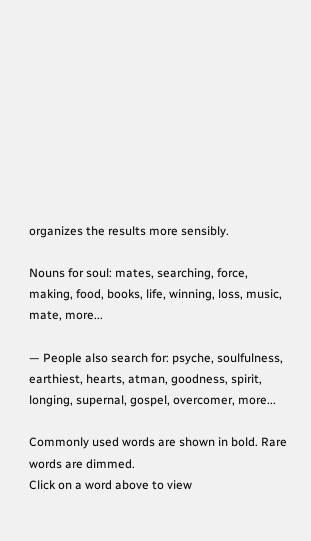organizes the results more sensibly.

Nouns for soul: mates, searching, force, making, food, books, life, winning, loss, music, mate, more...

— People also search for: psyche, soulfulness, earthiest, hearts, atman, goodness, spirit, longing, supernal, gospel, overcomer, more...

Commonly used words are shown in bold. Rare words are dimmed.
Click on a word above to view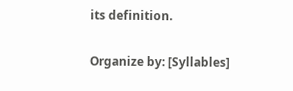its definition.

Organize by: [Syllables]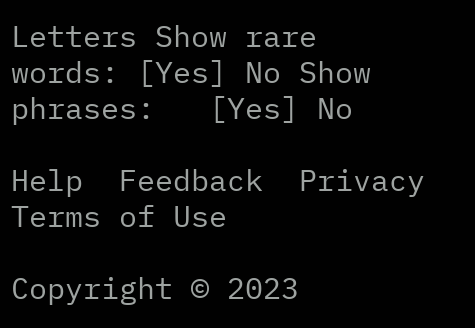Letters Show rare words: [Yes] No Show phrases:   [Yes] No

Help  Feedback  Privacy  Terms of Use

Copyright © 2023